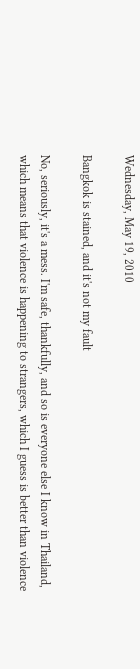Wednesday, May 19, 2010

Bangkok is stained, and it's not my fault

No, seriously, it's a mess. I'm safe, thankfully, and so is everyone else I know in Thailand, which means that violence is happening to strangers, which I guess is better than violence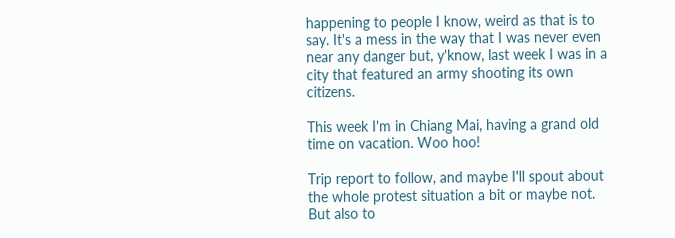happening to people I know, weird as that is to say. It's a mess in the way that I was never even near any danger but, y'know, last week I was in a city that featured an army shooting its own citizens.

This week I'm in Chiang Mai, having a grand old time on vacation. Woo hoo!

Trip report to follow, and maybe I'll spout about the whole protest situation a bit or maybe not. But also to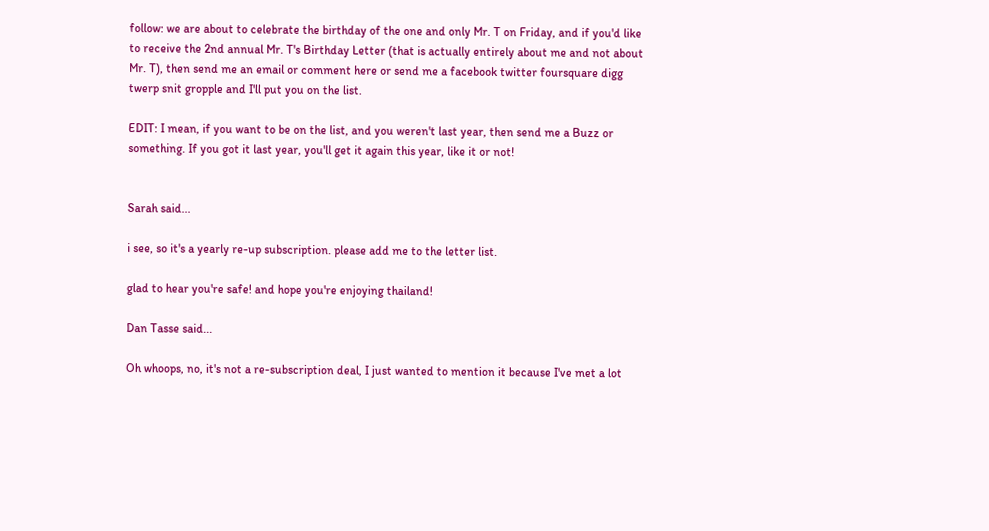follow: we are about to celebrate the birthday of the one and only Mr. T on Friday, and if you'd like to receive the 2nd annual Mr. T's Birthday Letter (that is actually entirely about me and not about Mr. T), then send me an email or comment here or send me a facebook twitter foursquare digg twerp snit gropple and I'll put you on the list.

EDIT: I mean, if you want to be on the list, and you weren't last year, then send me a Buzz or something. If you got it last year, you'll get it again this year, like it or not!


Sarah said...

i see, so it's a yearly re-up subscription. please add me to the letter list.

glad to hear you're safe! and hope you're enjoying thailand!

Dan Tasse said...

Oh whoops, no, it's not a re-subscription deal, I just wanted to mention it because I've met a lot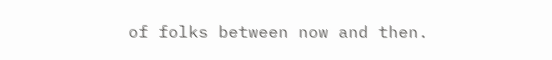of folks between now and then.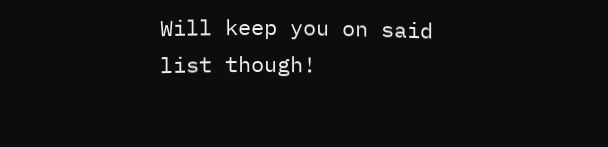Will keep you on said list though!